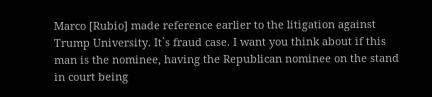Marco [Rubio] made reference earlier to the litigation against Trump University. It`s fraud case. I want you think about if this man is the nominee, having the Republican nominee on the stand in court being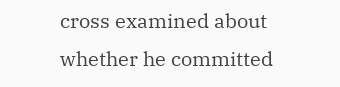cross examined about whether he committed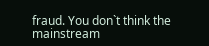fraud. You don`t think the mainstream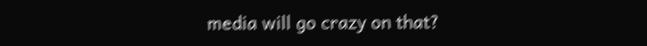media will go crazy on that?